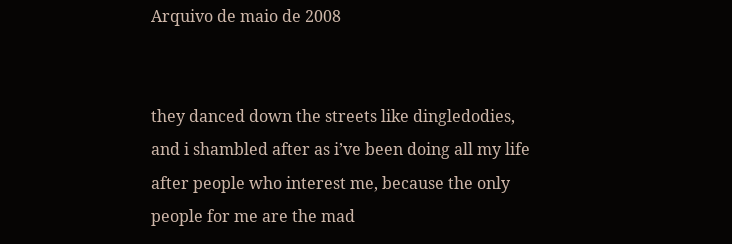Arquivo de maio de 2008


they danced down the streets like dingledodies, and i shambled after as i’ve been doing all my life after people who interest me, because the only people for me are the mad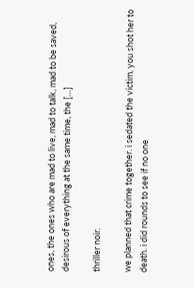ones, the ones who are mad to live, mad to talk, mad to be saved, desirous of everything at the same time, the […]

thriller noir.

we planned that crime together. i sedated the victim, you shot her to death. i did rounds to see if no one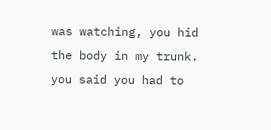was watching, you hid the body in my trunk. you said you had to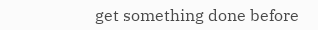get something done before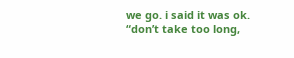we go. i said it was ok. “don’t take too long,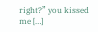right?” you kissed me […]